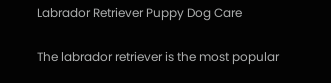Labrador Retriever Puppy Dog Care

The labrador retriever is the most popular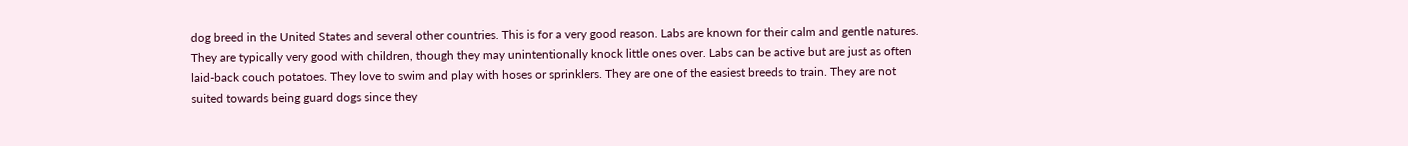dog breed in the United States and several other countries. This is for a very good reason. Labs are known for their calm and gentle natures. They are typically very good with children, though they may unintentionally knock little ones over. Labs can be active but are just as often laid-back couch potatoes. They love to swim and play with hoses or sprinklers. They are one of the easiest breeds to train. They are not suited towards being guard dogs since they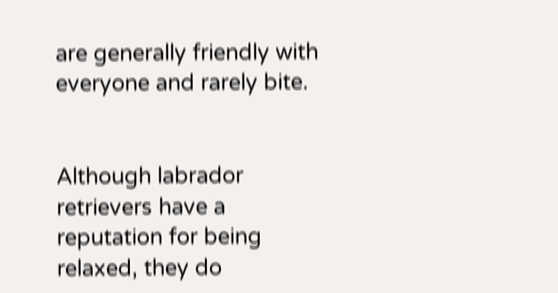are generally friendly with everyone and rarely bite.


Although labrador retrievers have a reputation for being relaxed, they do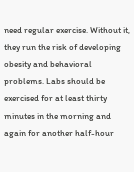need regular exercise. Without it, they run the risk of developing obesity and behavioral problems. Labs should be exercised for at least thirty minutes in the morning and again for another half-hour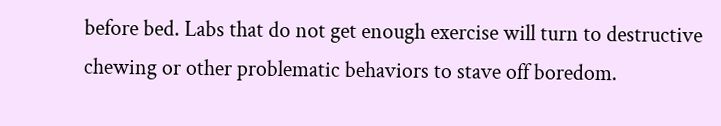before bed. Labs that do not get enough exercise will turn to destructive chewing or other problematic behaviors to stave off boredom.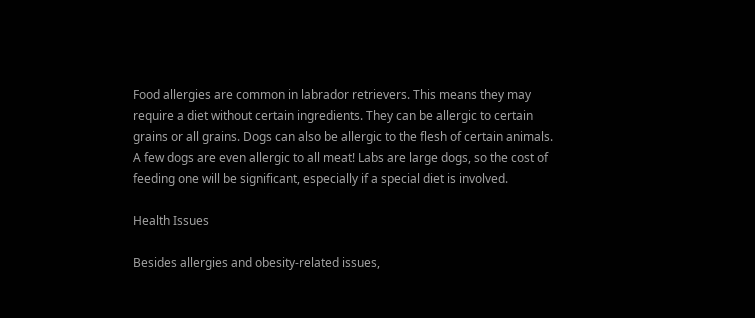Food allergies are common in labrador retrievers. This means they may require a diet without certain ingredients. They can be allergic to certain grains or all grains. Dogs can also be allergic to the flesh of certain animals. A few dogs are even allergic to all meat! Labs are large dogs, so the cost of feeding one will be significant, especially if a special diet is involved.

Health Issues

Besides allergies and obesity-related issues,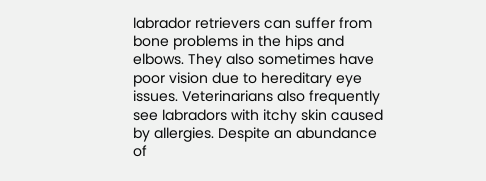labrador retrievers can suffer from bone problems in the hips and elbows. They also sometimes have poor vision due to hereditary eye issues. Veterinarians also frequently see labradors with itchy skin caused by allergies. Despite an abundance of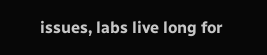issues, labs live long for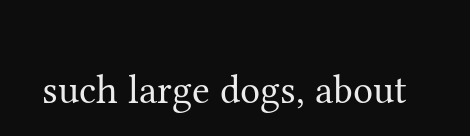such large dogs, about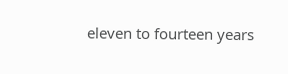eleven to fourteen years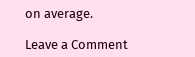on average.

Leave a Comment